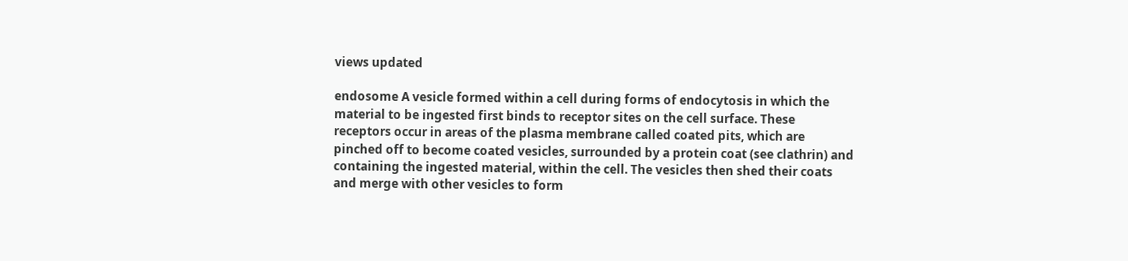views updated

endosome A vesicle formed within a cell during forms of endocytosis in which the material to be ingested first binds to receptor sites on the cell surface. These receptors occur in areas of the plasma membrane called coated pits, which are pinched off to become coated vesicles, surrounded by a protein coat (see clathrin) and containing the ingested material, within the cell. The vesicles then shed their coats and merge with other vesicles to form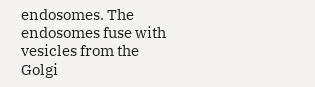endosomes. The endosomes fuse with vesicles from the Golgi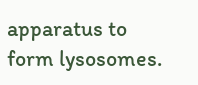apparatus to form lysosomes.